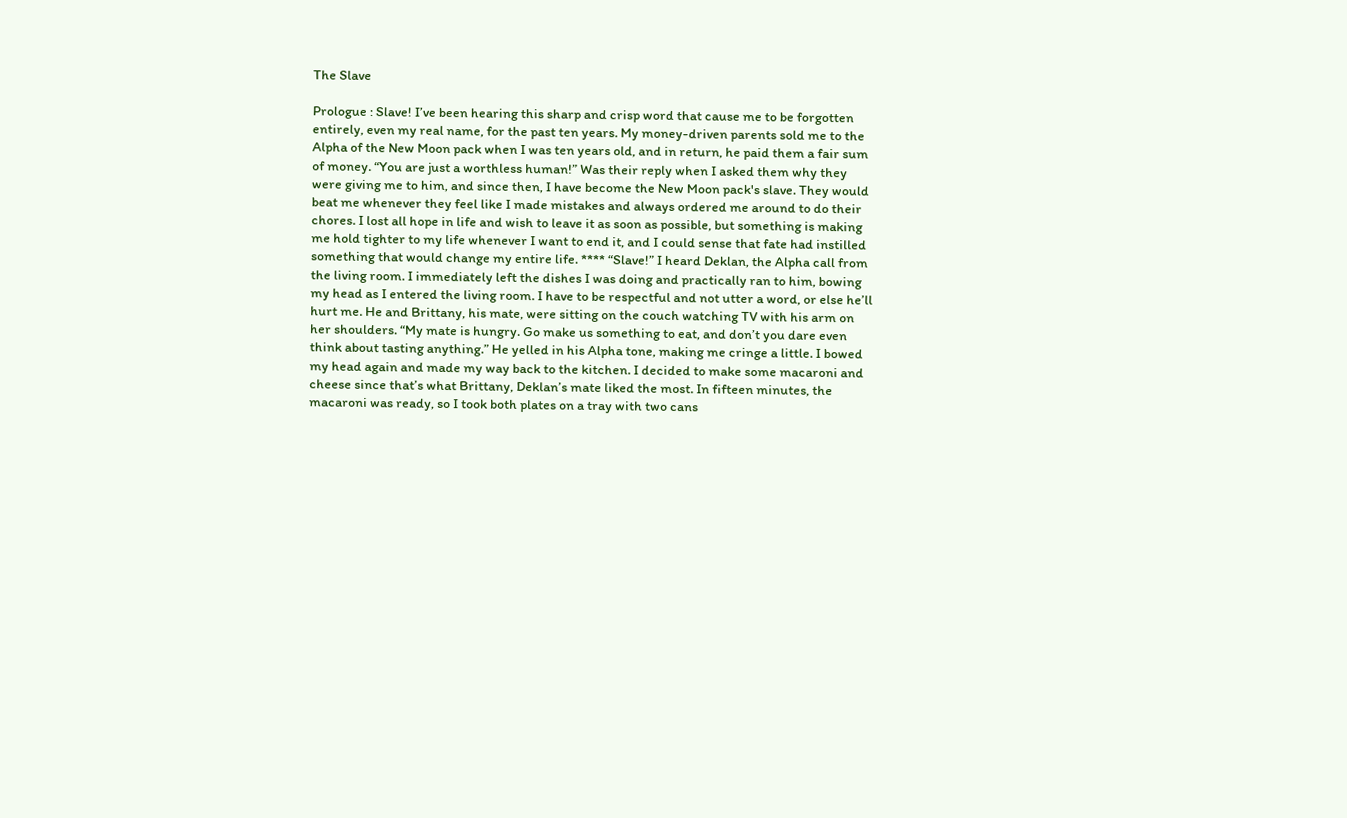The Slave

Prologue : Slave! I’ve been hearing this sharp and crisp word that cause me to be forgotten entirely, even my real name, for the past ten years. My money-driven parents sold me to the Alpha of the New Moon pack when I was ten years old, and in return, he paid them a fair sum of money. “You are just a worthless human!” Was their reply when I asked them why they were giving me to him, and since then, I have become the New Moon pack's slave. They would beat me whenever they feel like I made mistakes and always ordered me around to do their chores. I lost all hope in life and wish to leave it as soon as possible, but something is making me hold tighter to my life whenever I want to end it, and I could sense that fate had instilled something that would change my entire life. **** “Slave!” I heard Deklan, the Alpha call from the living room. I immediately left the dishes I was doing and practically ran to him, bowing my head as I entered the living room. I have to be respectful and not utter a word, or else he’ll hurt me. He and Brittany, his mate, were sitting on the couch watching TV with his arm on her shoulders. “My mate is hungry. Go make us something to eat, and don’t you dare even think about tasting anything.” He yelled in his Alpha tone, making me cringe a little. I bowed my head again and made my way back to the kitchen. I decided to make some macaroni and cheese since that’s what Brittany, Deklan’s mate liked the most. In fifteen minutes, the macaroni was ready, so I took both plates on a tray with two cans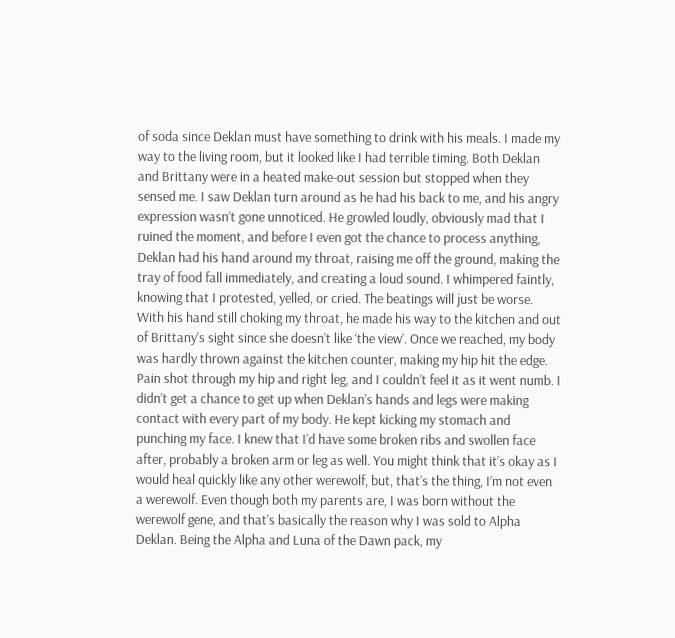of soda since Deklan must have something to drink with his meals. I made my way to the living room, but it looked like I had terrible timing. Both Deklan and Brittany were in a heated make-out session but stopped when they sensed me. I saw Deklan turn around as he had his back to me, and his angry expression wasn’t gone unnoticed. He growled loudly, obviously mad that I ruined the moment, and before I even got the chance to process anything, Deklan had his hand around my throat, raising me off the ground, making the tray of food fall immediately, and creating a loud sound. I whimpered faintly, knowing that I protested, yelled, or cried. The beatings will just be worse. With his hand still choking my throat, he made his way to the kitchen and out of Brittany’s sight since she doesn’t like ‘the view’. Once we reached, my body was hardly thrown against the kitchen counter, making my hip hit the edge. Pain shot through my hip and right leg, and I couldn’t feel it as it went numb. I didn’t get a chance to get up when Deklan’s hands and legs were making contact with every part of my body. He kept kicking my stomach and punching my face. I knew that I’d have some broken ribs and swollen face after, probably a broken arm or leg as well. You might think that it’s okay as I would heal quickly like any other werewolf, but, that’s the thing, I’m not even a werewolf. Even though both my parents are, I was born without the werewolf gene, and that’s basically the reason why I was sold to Alpha Deklan. Being the Alpha and Luna of the Dawn pack, my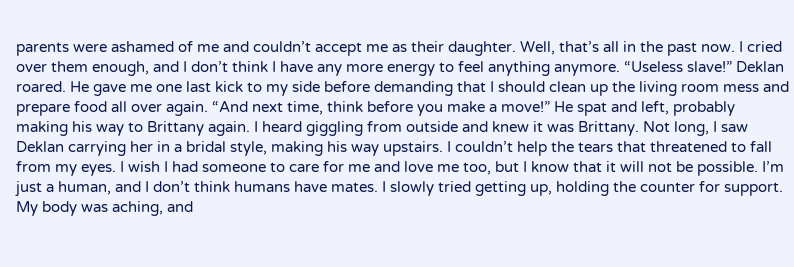parents were ashamed of me and couldn’t accept me as their daughter. Well, that’s all in the past now. I cried over them enough, and I don’t think I have any more energy to feel anything anymore. “Useless slave!” Deklan roared. He gave me one last kick to my side before demanding that I should clean up the living room mess and prepare food all over again. “And next time, think before you make a move!” He spat and left, probably making his way to Brittany again. I heard giggling from outside and knew it was Brittany. Not long, I saw Deklan carrying her in a bridal style, making his way upstairs. I couldn’t help the tears that threatened to fall from my eyes. I wish I had someone to care for me and love me too, but I know that it will not be possible. I’m just a human, and I don’t think humans have mates. I slowly tried getting up, holding the counter for support. My body was aching, and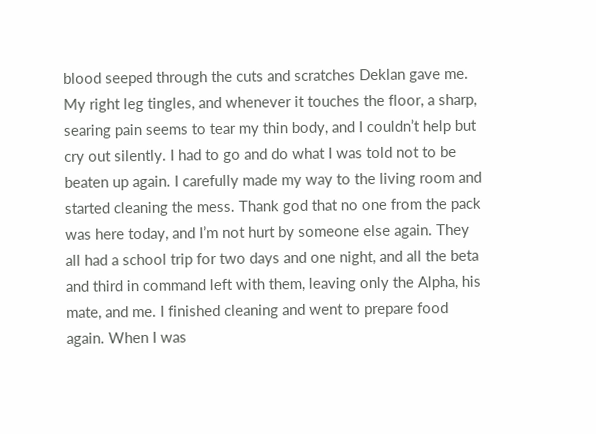blood seeped through the cuts and scratches Deklan gave me. My right leg tingles, and whenever it touches the floor, a sharp, searing pain seems to tear my thin body, and I couldn’t help but cry out silently. I had to go and do what I was told not to be beaten up again. I carefully made my way to the living room and started cleaning the mess. Thank god that no one from the pack was here today, and I’m not hurt by someone else again. They all had a school trip for two days and one night, and all the beta and third in command left with them, leaving only the Alpha, his mate, and me. I finished cleaning and went to prepare food again. When I was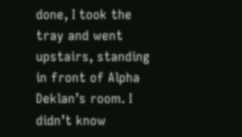done, I took the tray and went upstairs, standing in front of Alpha Deklan’s room. I didn’t know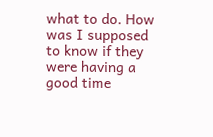what to do. How was I supposed to know if they were having a good time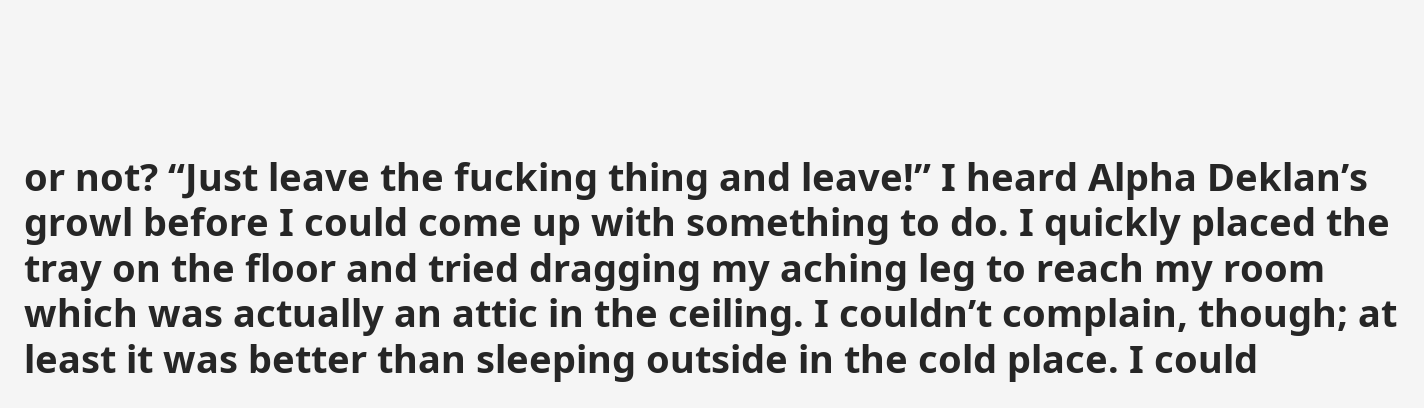or not? “Just leave the fucking thing and leave!” I heard Alpha Deklan’s growl before I could come up with something to do. I quickly placed the tray on the floor and tried dragging my aching leg to reach my room which was actually an attic in the ceiling. I couldn’t complain, though; at least it was better than sleeping outside in the cold place. I could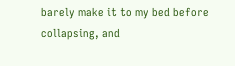barely make it to my bed before collapsing, and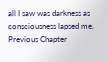all I saw was darkness as consciousness lapsed me.
Previous Chapter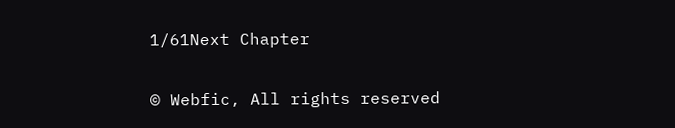1/61Next Chapter

© Webfic, All rights reserved